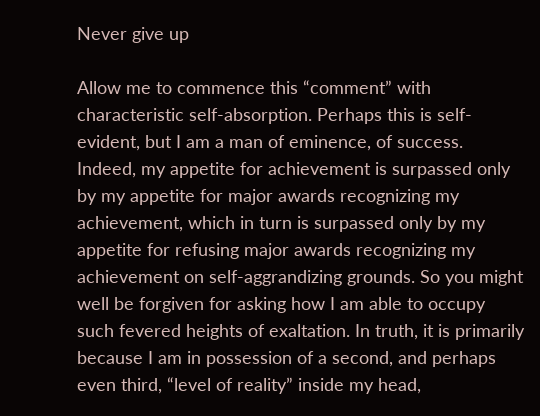Never give up

Allow me to commence this “comment” with characteristic self-absorption. Perhaps this is self-evident, but I am a man of eminence, of success. Indeed, my appetite for achievement is surpassed only by my appetite for major awards recognizing my achievement, which in turn is surpassed only by my appetite for refusing major awards recognizing my achievement on self-aggrandizing grounds. So you might well be forgiven for asking how I am able to occupy such fevered heights of exaltation. In truth, it is primarily because I am in possession of a second, and perhaps even third, “level of reality” inside my head,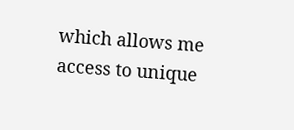which allows me access to unique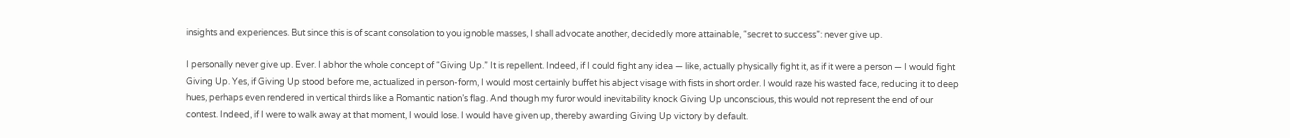insights and experiences. But since this is of scant consolation to you ignoble masses, I shall advocate another, decidedly more attainable, “secret to success”: never give up.

I personally never give up. Ever. I abhor the whole concept of “Giving Up.” It is repellent. Indeed, if I could fight any idea — like, actually physically fight it, as if it were a person — I would fight Giving Up. Yes, if Giving Up stood before me, actualized in person-form, I would most certainly buffet his abject visage with fists in short order. I would raze his wasted face, reducing it to deep hues, perhaps even rendered in vertical thirds like a Romantic nation’s flag. And though my furor would inevitability knock Giving Up unconscious, this would not represent the end of our contest. Indeed, if I were to walk away at that moment, I would lose. I would have given up, thereby awarding Giving Up victory by default.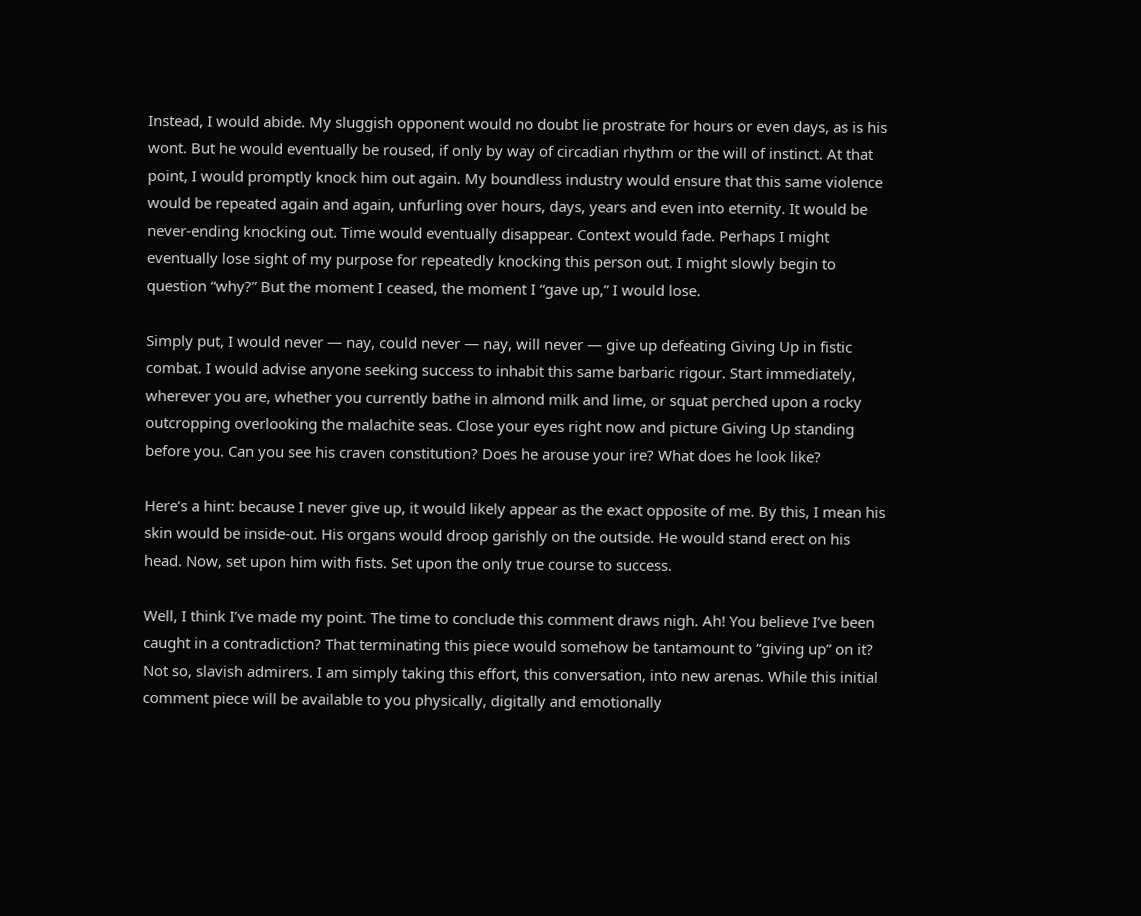Instead, I would abide. My sluggish opponent would no doubt lie prostrate for hours or even days, as is his wont. But he would eventually be roused, if only by way of circadian rhythm or the will of instinct. At that point, I would promptly knock him out again. My boundless industry would ensure that this same violence would be repeated again and again, unfurling over hours, days, years and even into eternity. It would be never-ending knocking out. Time would eventually disappear. Context would fade. Perhaps I might eventually lose sight of my purpose for repeatedly knocking this person out. I might slowly begin to question “why?” But the moment I ceased, the moment I “gave up,” I would lose.

Simply put, I would never — nay, could never — nay, will never — give up defeating Giving Up in fistic combat. I would advise anyone seeking success to inhabit this same barbaric rigour. Start immediately, wherever you are, whether you currently bathe in almond milk and lime, or squat perched upon a rocky outcropping overlooking the malachite seas. Close your eyes right now and picture Giving Up standing before you. Can you see his craven constitution? Does he arouse your ire? What does he look like?

Here’s a hint: because I never give up, it would likely appear as the exact opposite of me. By this, I mean his skin would be inside-out. His organs would droop garishly on the outside. He would stand erect on his head. Now, set upon him with fists. Set upon the only true course to success.

Well, I think I’ve made my point. The time to conclude this comment draws nigh. Ah! You believe I’ve been caught in a contradiction? That terminating this piece would somehow be tantamount to “giving up” on it? Not so, slavish admirers. I am simply taking this effort, this conversation, into new arenas. While this initial comment piece will be available to you physically, digitally and emotionally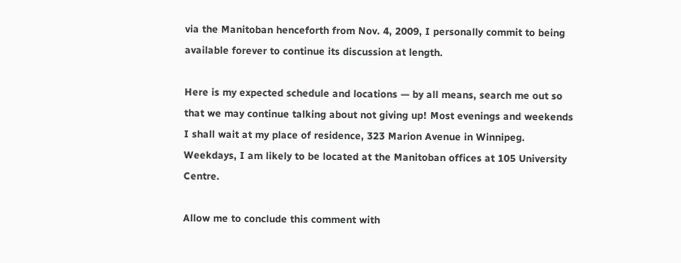via the Manitoban henceforth from Nov. 4, 2009, I personally commit to being available forever to continue its discussion at length.

Here is my expected schedule and locations — by all means, search me out so that we may continue talking about not giving up! Most evenings and weekends I shall wait at my place of residence, 323 Marion Avenue in Winnipeg. Weekdays, I am likely to be located at the Manitoban offices at 105 University Centre.

Allow me to conclude this comment with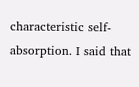characteristic self-absorption. I said that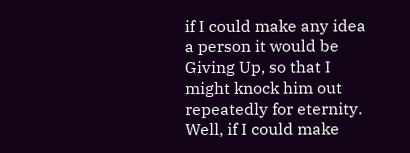if I could make any idea a person it would be Giving Up, so that I might knock him out repeatedly for eternity. Well, if I could make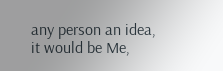any person an idea, it would be Me,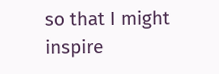so that I might inspire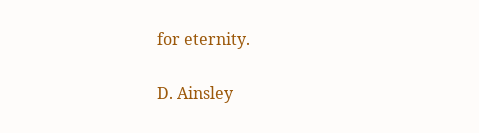for eternity.

D. Ainsley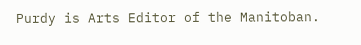Purdy is Arts Editor of the Manitoban.